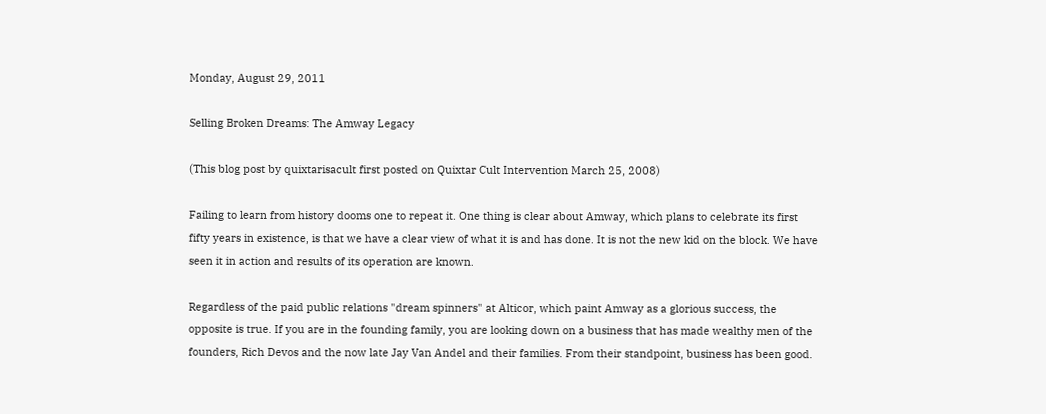Monday, August 29, 2011

Selling Broken Dreams: The Amway Legacy

(This blog post by quixtarisacult first posted on Quixtar Cult Intervention March 25, 2008)

Failing to learn from history dooms one to repeat it. One thing is clear about Amway, which plans to celebrate its first fifty years in existence, is that we have a clear view of what it is and has done. It is not the new kid on the block. We have seen it in action and results of its operation are known.

Regardless of the paid public relations "dream spinners" at Alticor, which paint Amway as a glorious success, the opposite is true. If you are in the founding family, you are looking down on a business that has made wealthy men of the founders, Rich Devos and the now late Jay Van Andel and their families. From their standpoint, business has been good.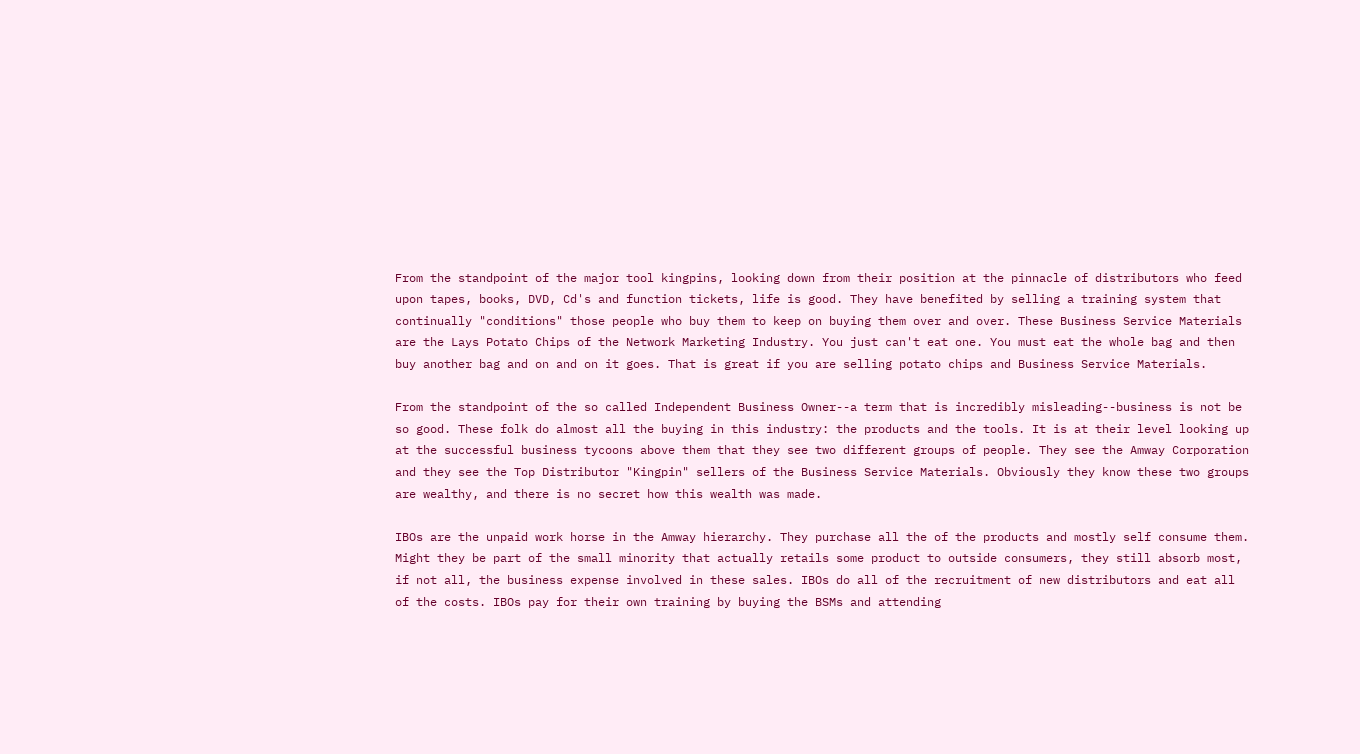From the standpoint of the major tool kingpins, looking down from their position at the pinnacle of distributors who feed upon tapes, books, DVD, Cd's and function tickets, life is good. They have benefited by selling a training system that continually "conditions" those people who buy them to keep on buying them over and over. These Business Service Materials are the Lays Potato Chips of the Network Marketing Industry. You just can't eat one. You must eat the whole bag and then buy another bag and on and on it goes. That is great if you are selling potato chips and Business Service Materials.

From the standpoint of the so called Independent Business Owner--a term that is incredibly misleading--business is not be so good. These folk do almost all the buying in this industry: the products and the tools. It is at their level looking up at the successful business tycoons above them that they see two different groups of people. They see the Amway Corporation and they see the Top Distributor "Kingpin" sellers of the Business Service Materials. Obviously they know these two groups are wealthy, and there is no secret how this wealth was made.

IBOs are the unpaid work horse in the Amway hierarchy. They purchase all the of the products and mostly self consume them. Might they be part of the small minority that actually retails some product to outside consumers, they still absorb most, if not all, the business expense involved in these sales. IBOs do all of the recruitment of new distributors and eat all of the costs. IBOs pay for their own training by buying the BSMs and attending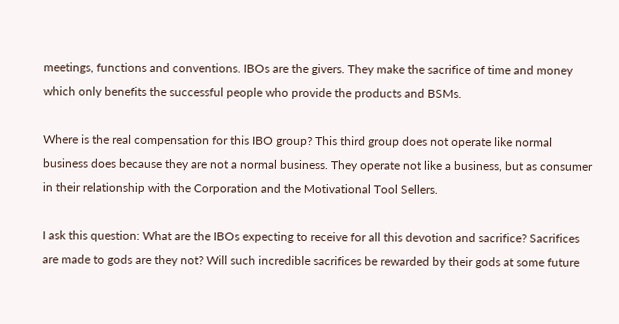meetings, functions and conventions. IBOs are the givers. They make the sacrifice of time and money which only benefits the successful people who provide the products and BSMs.

Where is the real compensation for this IBO group? This third group does not operate like normal business does because they are not a normal business. They operate not like a business, but as consumer in their relationship with the Corporation and the Motivational Tool Sellers.

I ask this question: What are the IBOs expecting to receive for all this devotion and sacrifice? Sacrifices are made to gods are they not? Will such incredible sacrifices be rewarded by their gods at some future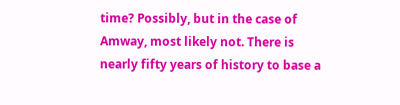time? Possibly, but in the case of Amway, most likely not. There is nearly fifty years of history to base a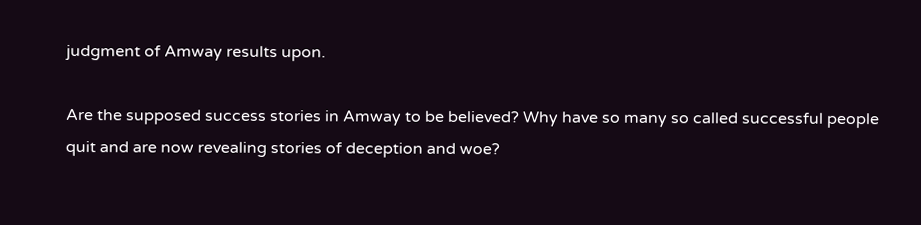judgment of Amway results upon.

Are the supposed success stories in Amway to be believed? Why have so many so called successful people quit and are now revealing stories of deception and woe?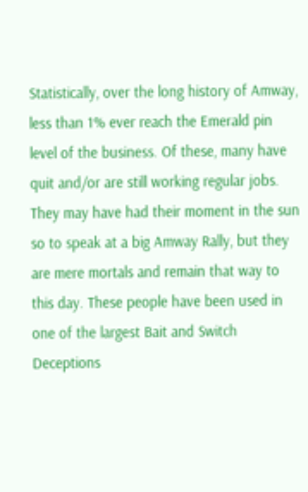Statistically, over the long history of Amway, less than 1% ever reach the Emerald pin level of the business. Of these, many have quit and/or are still working regular jobs. They may have had their moment in the sun so to speak at a big Amway Rally, but they are mere mortals and remain that way to this day. These people have been used in one of the largest Bait and Switch Deceptions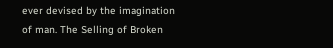ever devised by the imagination of man. The Selling of Broken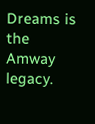Dreams is the Amway legacy.